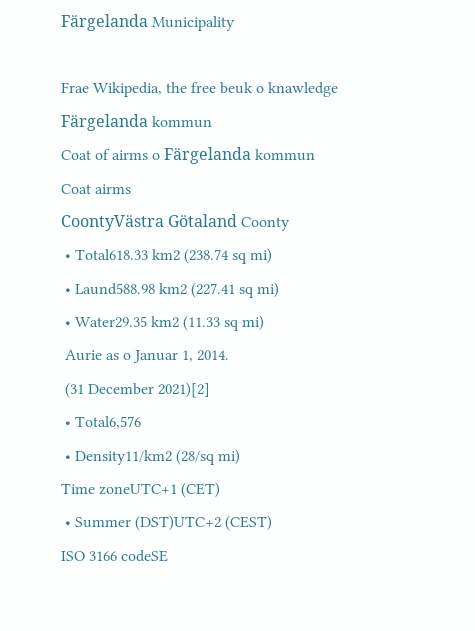Färgelanda Municipality

Frae Wikipedia, the free beuk o knawledge
Färgelanda kommun
Coat of airms o Färgelanda kommun
Coat airms
CoontyVästra Götaland Coonty
 • Total618.33 km2 (238.74 sq mi)
 • Laund588.98 km2 (227.41 sq mi)
 • Water29.35 km2 (11.33 sq mi)
 Aurie as o Januar 1, 2014.
 (31 December 2021)[2]
 • Total6,576
 • Density11/km2 (28/sq mi)
Time zoneUTC+1 (CET)
 • Summer (DST)UTC+2 (CEST)
ISO 3166 codeSE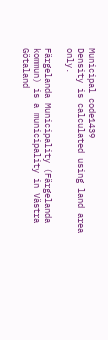Municipal code1439
Density is calculated using land area only.

Färgelanda Municipality (Färgelanda kommun) is a municipality in Västra Götaland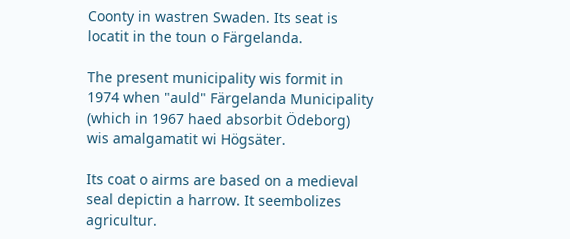Coonty in wastren Swaden. Its seat is locatit in the toun o Färgelanda.

The present municipality wis formit in 1974 when "auld" Färgelanda Municipality (which in 1967 haed absorbit Ödeborg) wis amalgamatit wi Högsäter.

Its coat o airms are based on a medieval seal depictin a harrow. It seembolizes agricultur.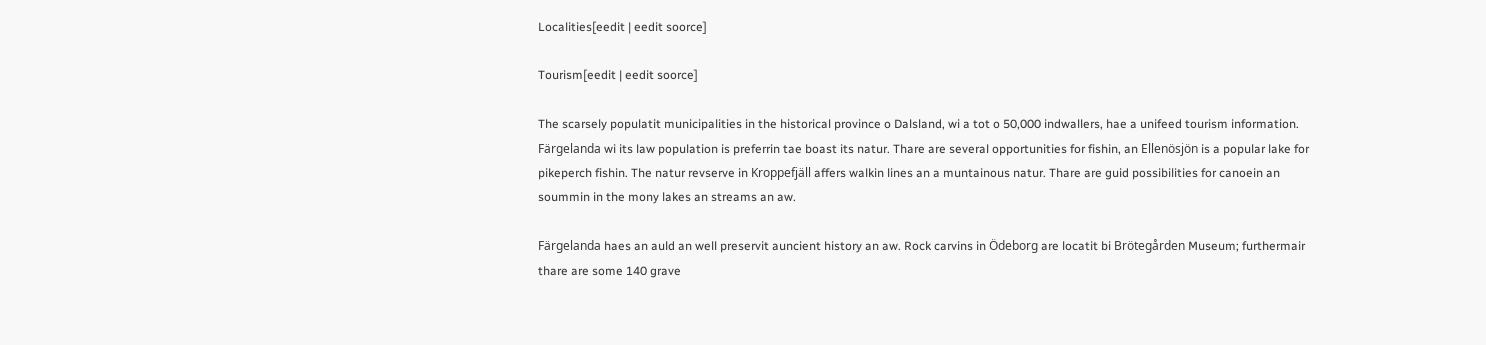Localities[eedit | eedit soorce]

Tourism[eedit | eedit soorce]

The scarsely populatit municipalities in the historical province o Dalsland, wi a tot o 50,000 indwallers, hae a unifeed tourism information. Färgelanda wi its law population is preferrin tae boast its natur. Thare are several opportunities for fishin, an Ellenösjön is a popular lake for pikeperch fishin. The natur revserve in Kroppefjäll affers walkin lines an a muntainous natur. Thare are guid possibilities for canoein an soummin in the mony lakes an streams an aw.

Färgelanda haes an auld an well preservit auncient history an aw. Rock carvins in Ödeborg are locatit bi Brötegården Museum; furthermair thare are some 140 grave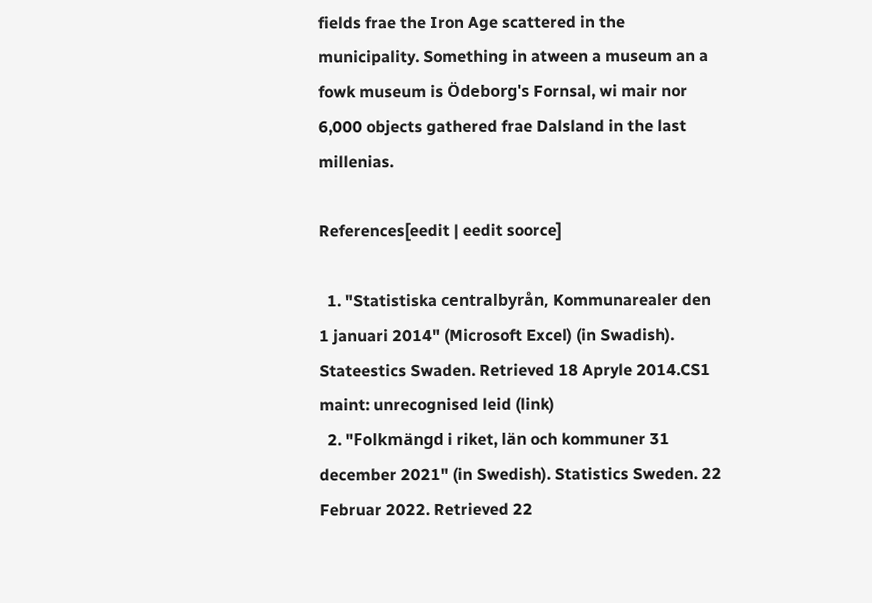fields frae the Iron Age scattered in the municipality. Something in atween a museum an a fowk museum is Ödeborg's Fornsal, wi mair nor 6,000 objects gathered frae Dalsland in the last millenias.

References[eedit | eedit soorce]

  1. "Statistiska centralbyrån, Kommunarealer den 1 januari 2014" (Microsoft Excel) (in Swadish). Stateestics Swaden. Retrieved 18 Apryle 2014.CS1 maint: unrecognised leid (link)
  2. "Folkmängd i riket, län och kommuner 31 december 2021" (in Swedish). Statistics Sweden. 22 Februar 2022. Retrieved 22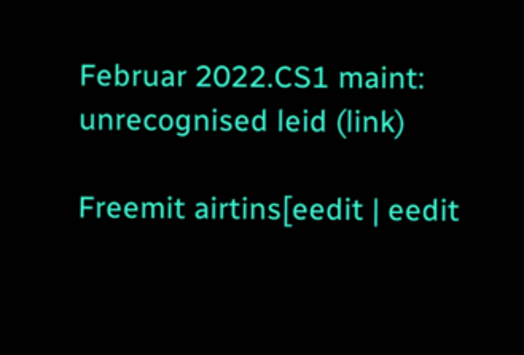Februar 2022.CS1 maint: unrecognised leid (link)

Freemit airtins[eedit | eedit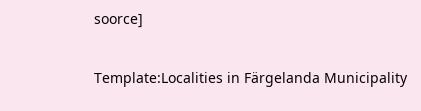soorce]

Template:Localities in Färgelanda Municipality